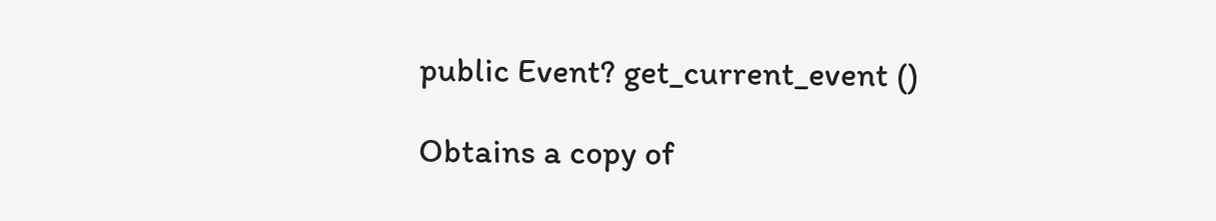public Event? get_current_event ()

Obtains a copy of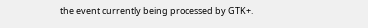the event currently being processed by GTK+.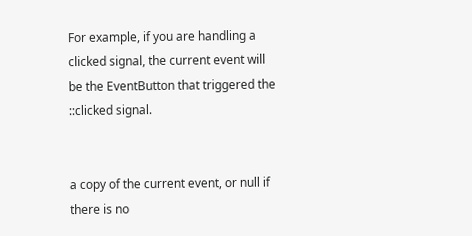For example, if you are handling a clicked signal, the current event will be the EventButton that triggered the ::clicked signal.


a copy of the current event, or null if there is no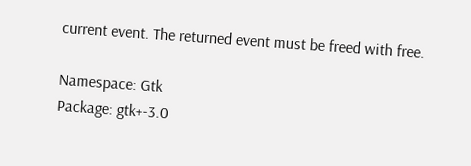current event. The returned event must be freed with free.

Namespace: Gtk
Package: gtk+-3.0